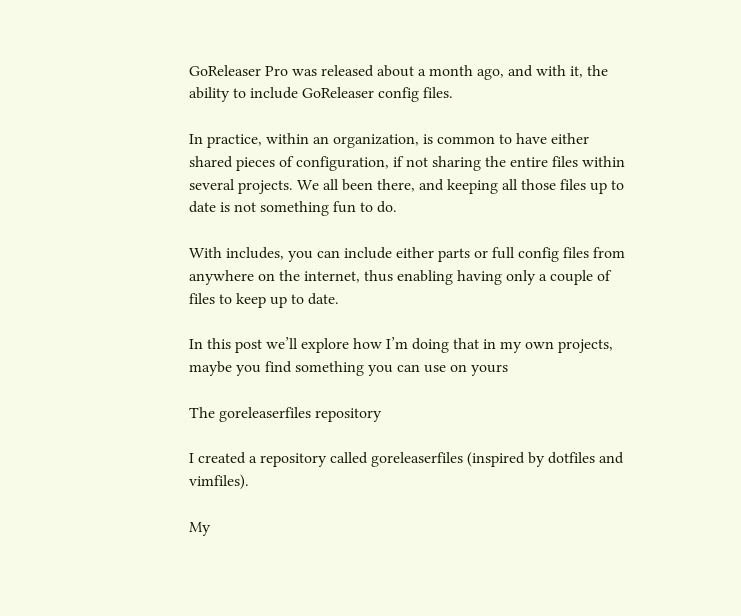GoReleaser Pro was released about a month ago, and with it, the ability to include GoReleaser config files.

In practice, within an organization, is common to have either shared pieces of configuration, if not sharing the entire files within several projects. We all been there, and keeping all those files up to date is not something fun to do.

With includes, you can include either parts or full config files from anywhere on the internet, thus enabling having only a couple of files to keep up to date.

In this post we’ll explore how I’m doing that in my own projects, maybe you find something you can use on yours

The goreleaserfiles repository

I created a repository called goreleaserfiles (inspired by dotfiles and vimfiles).

My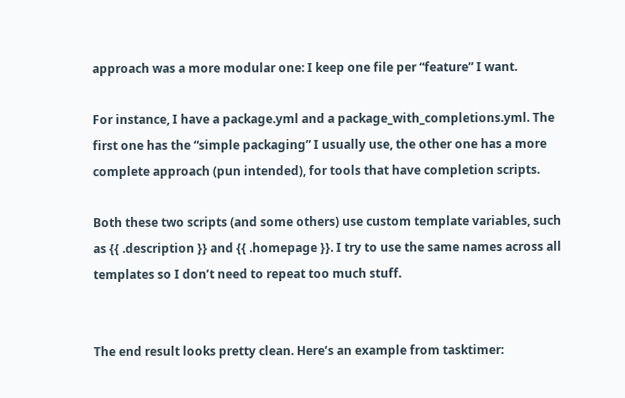approach was a more modular one: I keep one file per “feature” I want.

For instance, I have a package.yml and a package_with_completions.yml. The first one has the “simple packaging” I usually use, the other one has a more complete approach (pun intended), for tools that have completion scripts.

Both these two scripts (and some others) use custom template variables, such as {{ .description }} and {{ .homepage }}. I try to use the same names across all templates so I don’t need to repeat too much stuff.


The end result looks pretty clean. Here’s an example from tasktimer: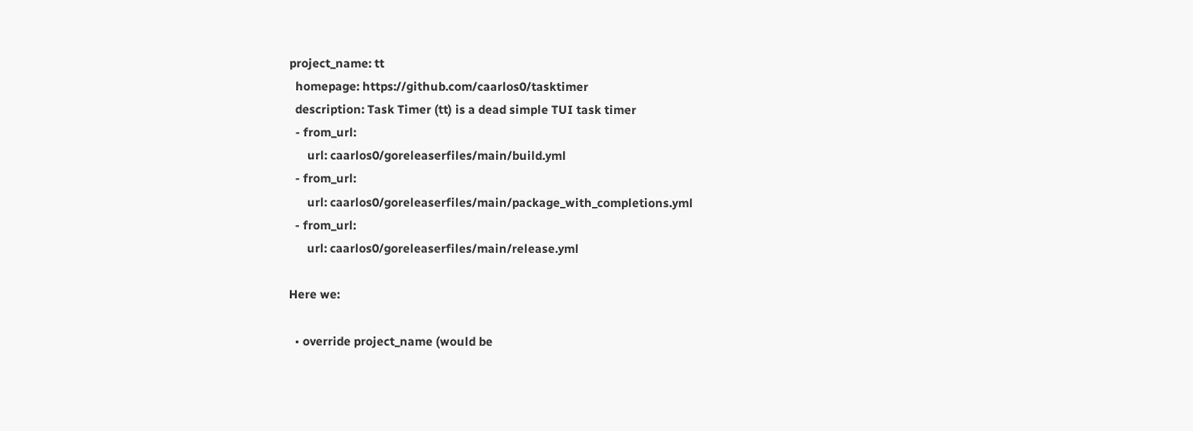project_name: tt
  homepage: https://github.com/caarlos0/tasktimer
  description: Task Timer (tt) is a dead simple TUI task timer
  - from_url:
      url: caarlos0/goreleaserfiles/main/build.yml
  - from_url:
      url: caarlos0/goreleaserfiles/main/package_with_completions.yml
  - from_url:
      url: caarlos0/goreleaserfiles/main/release.yml

Here we:

  • override project_name (would be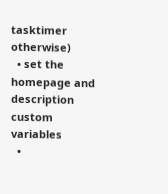tasktimer otherwise)
  • set the homepage and description custom variables
  •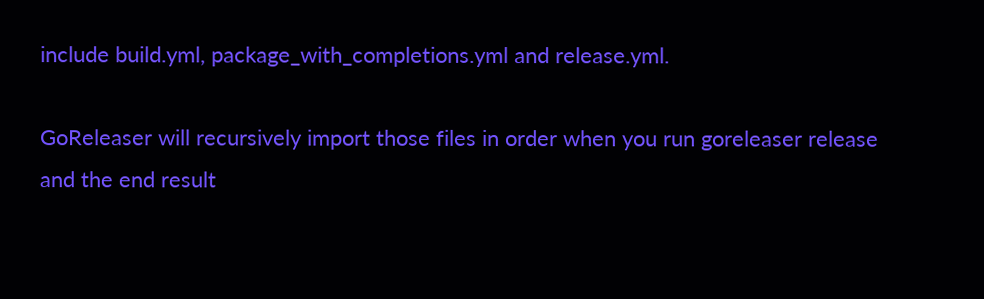include build.yml, package_with_completions.yml and release.yml.

GoReleaser will recursively import those files in order when you run goreleaser release and the end result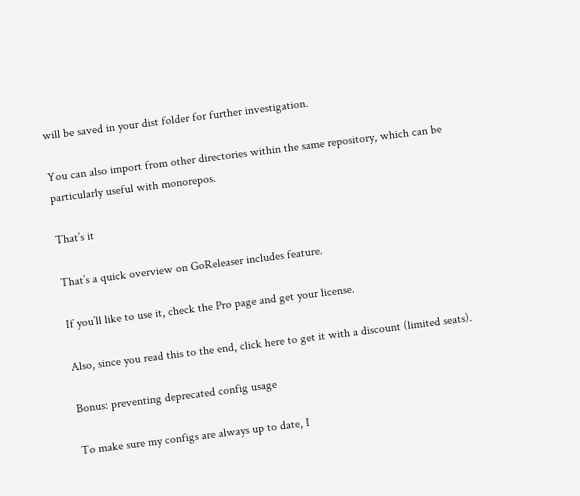will be saved in your dist folder for further investigation.

You can also import from other directories within the same repository, which can be particularly useful with monorepos.

That’s it

That’s a quick overview on GoReleaser includes feature.

If you’ll like to use it, check the Pro page and get your license.

Also, since you read this to the end, click here to get it with a discount (limited seats).

Bonus: preventing deprecated config usage

To make sure my configs are always up to date, I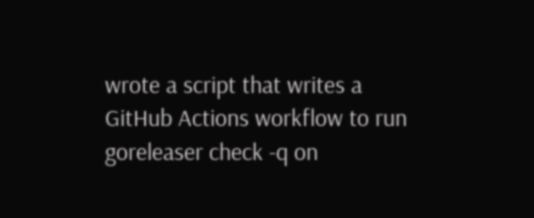wrote a script that writes a GitHub Actions workflow to run goreleaser check -q on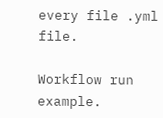every file .yml file.

Workflow run example.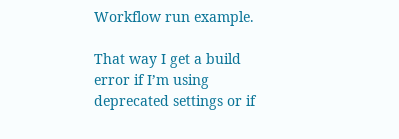Workflow run example.

That way I get a build error if I’m using deprecated settings or if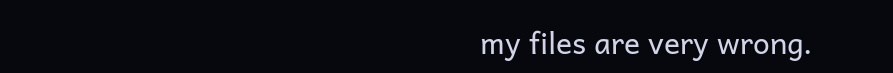my files are very wrong.